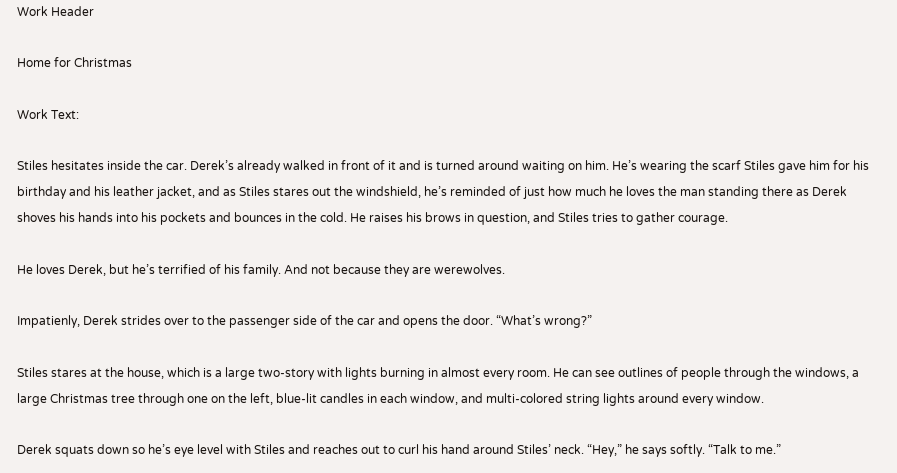Work Header

Home for Christmas

Work Text:

Stiles hesitates inside the car. Derek’s already walked in front of it and is turned around waiting on him. He’s wearing the scarf Stiles gave him for his birthday and his leather jacket, and as Stiles stares out the windshield, he’s reminded of just how much he loves the man standing there as Derek shoves his hands into his pockets and bounces in the cold. He raises his brows in question, and Stiles tries to gather courage.

He loves Derek, but he’s terrified of his family. And not because they are werewolves.

Impatienly, Derek strides over to the passenger side of the car and opens the door. “What’s wrong?”

Stiles stares at the house, which is a large two-story with lights burning in almost every room. He can see outlines of people through the windows, a large Christmas tree through one on the left, blue-lit candles in each window, and multi-colored string lights around every window.

Derek squats down so he’s eye level with Stiles and reaches out to curl his hand around Stiles’ neck. “Hey,” he says softly. “Talk to me.”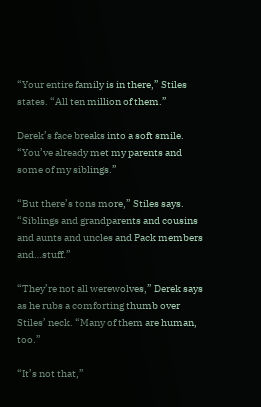“Your entire family is in there,” Stiles states. “All ten million of them.”

Derek’s face breaks into a soft smile. “You’ve already met my parents and some of my siblings.”

“But there’s tons more,” Stiles says. “Siblings and grandparents and cousins and aunts and uncles and Pack members and…stuff.”

“They’re not all werewolves,” Derek says as he rubs a comforting thumb over Stiles’ neck. “Many of them are human, too.”

“It’s not that,”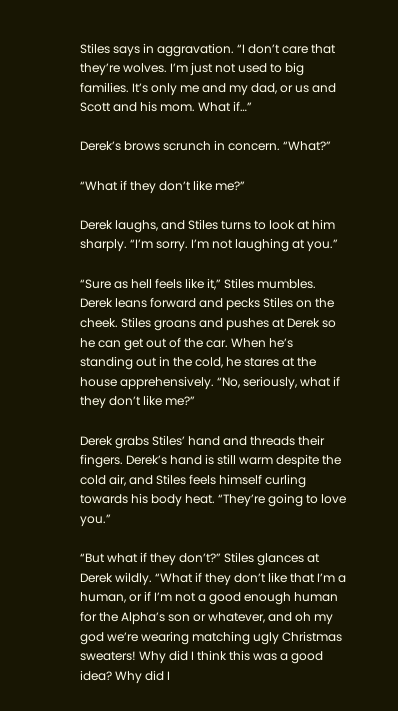Stiles says in aggravation. “I don’t care that they’re wolves. I’m just not used to big families. It’s only me and my dad, or us and Scott and his mom. What if…”

Derek’s brows scrunch in concern. “What?”

“What if they don’t like me?”

Derek laughs, and Stiles turns to look at him sharply. “I’m sorry. I’m not laughing at you.”

“Sure as hell feels like it,” Stiles mumbles. Derek leans forward and pecks Stiles on the cheek. Stiles groans and pushes at Derek so he can get out of the car. When he’s standing out in the cold, he stares at the house apprehensively. “No, seriously, what if they don’t like me?”

Derek grabs Stiles’ hand and threads their fingers. Derek’s hand is still warm despite the cold air, and Stiles feels himself curling towards his body heat. “They’re going to love you.”

“But what if they don’t?” Stiles glances at Derek wildly. “What if they don’t like that I’m a human, or if I’m not a good enough human for the Alpha’s son or whatever, and oh my god we’re wearing matching ugly Christmas sweaters! Why did I think this was a good idea? Why did I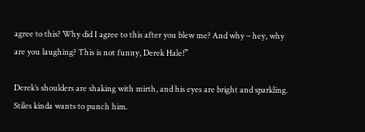agree to this? Why did I agree to this after you blew me? And why – hey, why are you laughing? This is not funny, Derek Hale!”

Derek’s shoulders are shaking with mirth, and his eyes are bright and sparkling. Stiles kinda wants to punch him.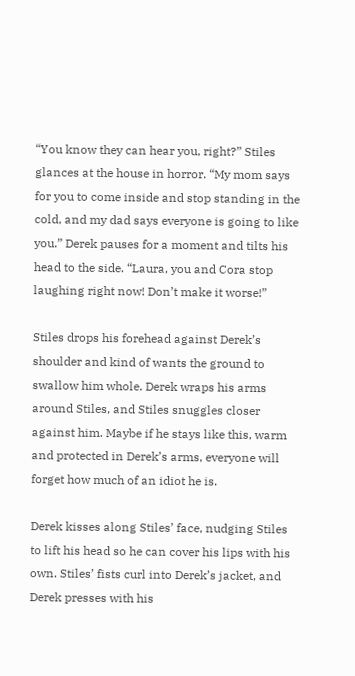“You know they can hear you, right?” Stiles glances at the house in horror. “My mom says for you to come inside and stop standing in the cold, and my dad says everyone is going to like you.” Derek pauses for a moment and tilts his head to the side. “Laura, you and Cora stop laughing right now! Don’t make it worse!”

Stiles drops his forehead against Derek’s shoulder and kind of wants the ground to swallow him whole. Derek wraps his arms around Stiles, and Stiles snuggles closer against him. Maybe if he stays like this, warm and protected in Derek’s arms, everyone will forget how much of an idiot he is.

Derek kisses along Stiles’ face, nudging Stiles to lift his head so he can cover his lips with his own. Stiles’ fists curl into Derek’s jacket, and Derek presses with his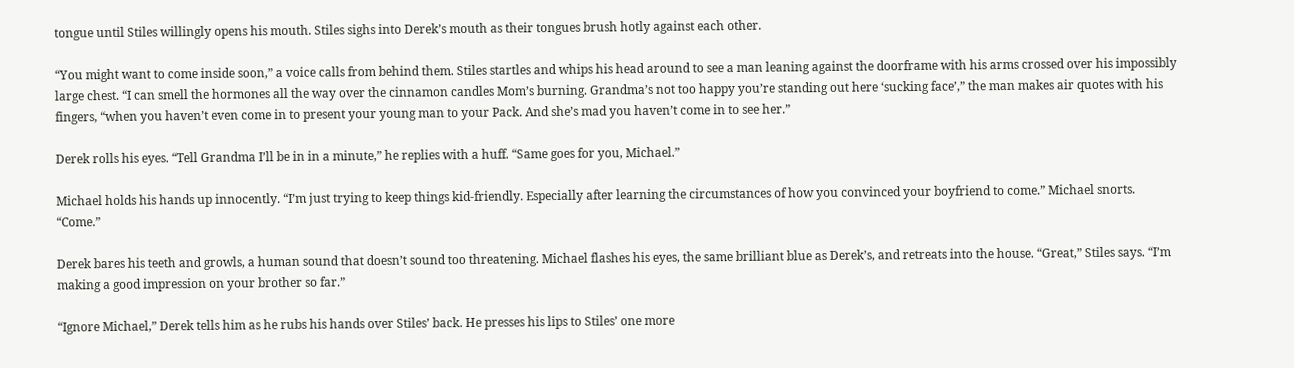tongue until Stiles willingly opens his mouth. Stiles sighs into Derek’s mouth as their tongues brush hotly against each other.

“You might want to come inside soon,” a voice calls from behind them. Stiles startles and whips his head around to see a man leaning against the doorframe with his arms crossed over his impossibly large chest. “I can smell the hormones all the way over the cinnamon candles Mom’s burning. Grandma’s not too happy you’re standing out here ‘sucking face’,” the man makes air quotes with his fingers, “when you haven’t even come in to present your young man to your Pack. And she’s mad you haven’t come in to see her.”

Derek rolls his eyes. “Tell Grandma I’ll be in in a minute,” he replies with a huff. “Same goes for you, Michael.”

Michael holds his hands up innocently. “I’m just trying to keep things kid-friendly. Especially after learning the circumstances of how you convinced your boyfriend to come.” Michael snorts. “Come.”

Derek bares his teeth and growls, a human sound that doesn’t sound too threatening. Michael flashes his eyes, the same brilliant blue as Derek’s, and retreats into the house. “Great,” Stiles says. “I’m making a good impression on your brother so far.”

“Ignore Michael,” Derek tells him as he rubs his hands over Stiles’ back. He presses his lips to Stiles’ one more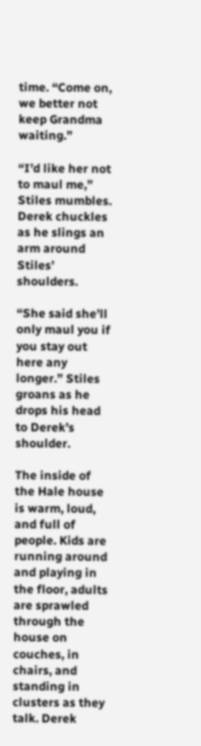time. “Come on, we better not keep Grandma waiting.”

“I’d like her not to maul me,” Stiles mumbles. Derek chuckles as he slings an arm around Stiles’ shoulders.

“She said she’ll only maul you if you stay out here any longer.” Stiles groans as he drops his head to Derek’s shoulder.

The inside of the Hale house is warm, loud, and full of people. Kids are running around and playing in the floor, adults are sprawled through the house on couches, in chairs, and standing in clusters as they talk. Derek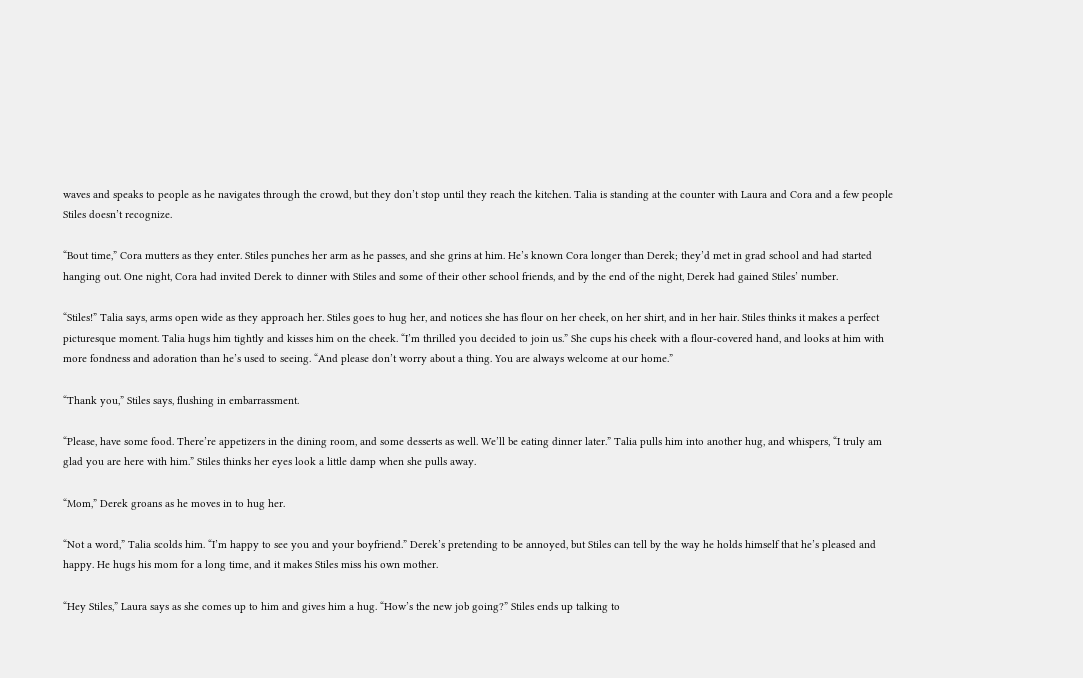waves and speaks to people as he navigates through the crowd, but they don’t stop until they reach the kitchen. Talia is standing at the counter with Laura and Cora and a few people Stiles doesn’t recognize.

“Bout time,” Cora mutters as they enter. Stiles punches her arm as he passes, and she grins at him. He’s known Cora longer than Derek; they’d met in grad school and had started hanging out. One night, Cora had invited Derek to dinner with Stiles and some of their other school friends, and by the end of the night, Derek had gained Stiles’ number.

“Stiles!” Talia says, arms open wide as they approach her. Stiles goes to hug her, and notices she has flour on her cheek, on her shirt, and in her hair. Stiles thinks it makes a perfect picturesque moment. Talia hugs him tightly and kisses him on the cheek. “I’m thrilled you decided to join us.” She cups his cheek with a flour-covered hand, and looks at him with more fondness and adoration than he’s used to seeing. “And please don’t worry about a thing. You are always welcome at our home.”

“Thank you,” Stiles says, flushing in embarrassment.

“Please, have some food. There’re appetizers in the dining room, and some desserts as well. We’ll be eating dinner later.” Talia pulls him into another hug, and whispers, “I truly am glad you are here with him.” Stiles thinks her eyes look a little damp when she pulls away.

“Mom,” Derek groans as he moves in to hug her.

“Not a word,” Talia scolds him. “I’m happy to see you and your boyfriend.” Derek’s pretending to be annoyed, but Stiles can tell by the way he holds himself that he’s pleased and happy. He hugs his mom for a long time, and it makes Stiles miss his own mother.

“Hey Stiles,” Laura says as she comes up to him and gives him a hug. “How’s the new job going?” Stiles ends up talking to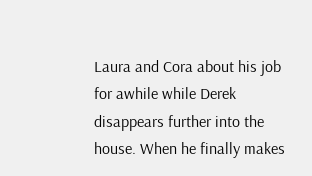Laura and Cora about his job for awhile while Derek disappears further into the house. When he finally makes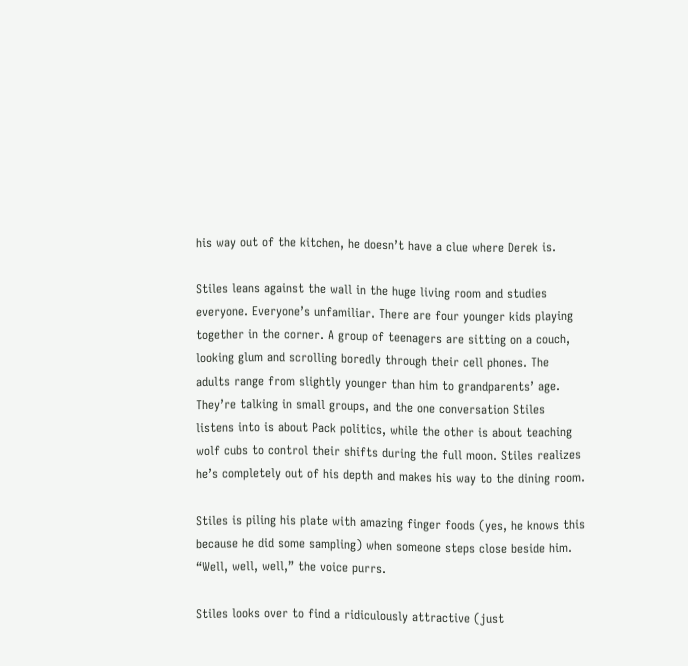his way out of the kitchen, he doesn’t have a clue where Derek is.

Stiles leans against the wall in the huge living room and studies everyone. Everyone’s unfamiliar. There are four younger kids playing together in the corner. A group of teenagers are sitting on a couch, looking glum and scrolling boredly through their cell phones. The adults range from slightly younger than him to grandparents’ age. They’re talking in small groups, and the one conversation Stiles listens into is about Pack politics, while the other is about teaching wolf cubs to control their shifts during the full moon. Stiles realizes he’s completely out of his depth and makes his way to the dining room.

Stiles is piling his plate with amazing finger foods (yes, he knows this because he did some sampling) when someone steps close beside him. “Well, well, well,” the voice purrs.

Stiles looks over to find a ridiculously attractive (just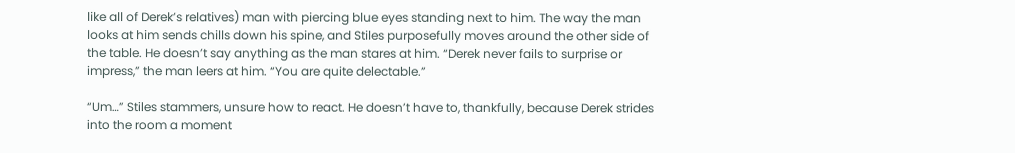like all of Derek’s relatives) man with piercing blue eyes standing next to him. The way the man looks at him sends chills down his spine, and Stiles purposefully moves around the other side of the table. He doesn’t say anything as the man stares at him. “Derek never fails to surprise or impress,” the man leers at him. “You are quite delectable.”

“Um…” Stiles stammers, unsure how to react. He doesn’t have to, thankfully, because Derek strides into the room a moment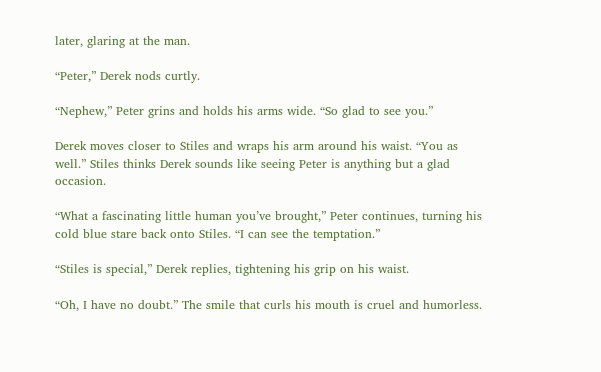later, glaring at the man.

“Peter,” Derek nods curtly.

“Nephew,” Peter grins and holds his arms wide. “So glad to see you.”

Derek moves closer to Stiles and wraps his arm around his waist. “You as well.” Stiles thinks Derek sounds like seeing Peter is anything but a glad occasion.

“What a fascinating little human you’ve brought,” Peter continues, turning his cold blue stare back onto Stiles. “I can see the temptation.”

“Stiles is special,” Derek replies, tightening his grip on his waist.

“Oh, I have no doubt.” The smile that curls his mouth is cruel and humorless.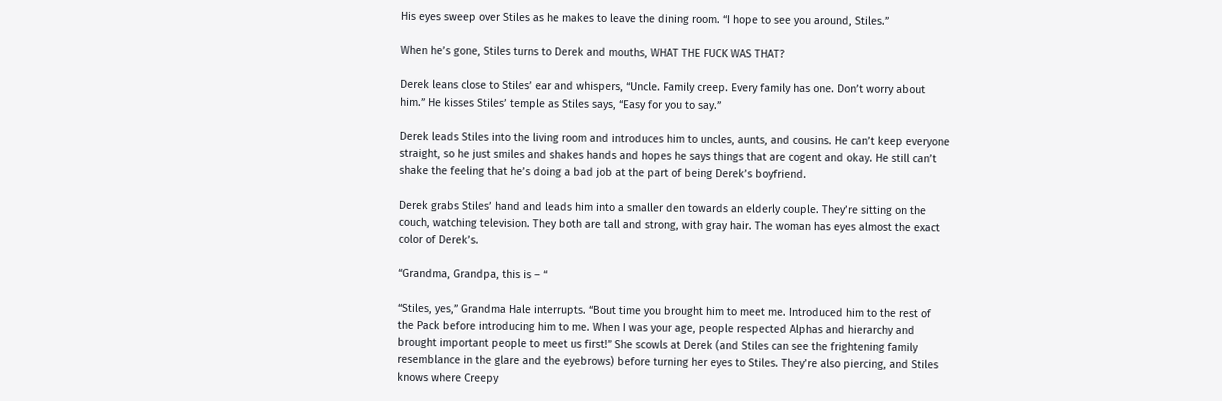His eyes sweep over Stiles as he makes to leave the dining room. “I hope to see you around, Stiles.”

When he’s gone, Stiles turns to Derek and mouths, WHAT THE FUCK WAS THAT?

Derek leans close to Stiles’ ear and whispers, “Uncle. Family creep. Every family has one. Don’t worry about him.” He kisses Stiles’ temple as Stiles says, “Easy for you to say.”

Derek leads Stiles into the living room and introduces him to uncles, aunts, and cousins. He can’t keep everyone straight, so he just smiles and shakes hands and hopes he says things that are cogent and okay. He still can’t shake the feeling that he’s doing a bad job at the part of being Derek’s boyfriend.

Derek grabs Stiles’ hand and leads him into a smaller den towards an elderly couple. They’re sitting on the couch, watching television. They both are tall and strong, with gray hair. The woman has eyes almost the exact color of Derek’s.

“Grandma, Grandpa, this is – “

“Stiles, yes,” Grandma Hale interrupts. “Bout time you brought him to meet me. Introduced him to the rest of the Pack before introducing him to me. When I was your age, people respected Alphas and hierarchy and brought important people to meet us first!” She scowls at Derek (and Stiles can see the frightening family resemblance in the glare and the eyebrows) before turning her eyes to Stiles. They’re also piercing, and Stiles knows where Creepy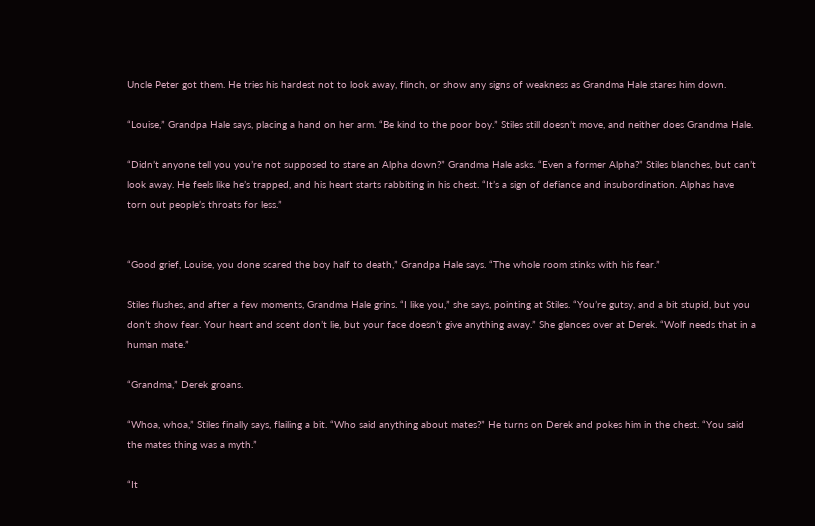Uncle Peter got them. He tries his hardest not to look away, flinch, or show any signs of weakness as Grandma Hale stares him down.

“Louise,” Grandpa Hale says, placing a hand on her arm. “Be kind to the poor boy.” Stiles still doesn’t move, and neither does Grandma Hale.

“Didn’t anyone tell you you’re not supposed to stare an Alpha down?” Grandma Hale asks. “Even a former Alpha?” Stiles blanches, but can’t look away. He feels like he’s trapped, and his heart starts rabbiting in his chest. “It’s a sign of defiance and insubordination. Alphas have torn out people’s throats for less.”


“Good grief, Louise, you done scared the boy half to death,” Grandpa Hale says. “The whole room stinks with his fear.”

Stiles flushes, and after a few moments, Grandma Hale grins. “I like you,” she says, pointing at Stiles. “You’re gutsy, and a bit stupid, but you don’t show fear. Your heart and scent don’t lie, but your face doesn’t give anything away.” She glances over at Derek. “Wolf needs that in a human mate.”

“Grandma,” Derek groans.

“Whoa, whoa,” Stiles finally says, flailing a bit. “Who said anything about mates?” He turns on Derek and pokes him in the chest. “You said the mates thing was a myth.”

“It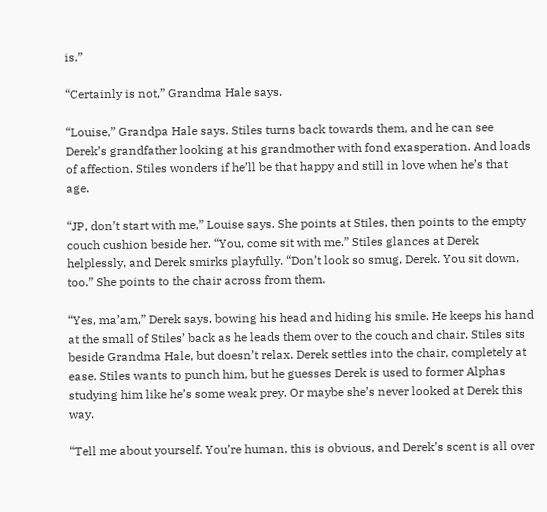is.”

“Certainly is not,” Grandma Hale says.

“Louise,” Grandpa Hale says. Stiles turns back towards them, and he can see Derek’s grandfather looking at his grandmother with fond exasperation. And loads of affection. Stiles wonders if he’ll be that happy and still in love when he’s that age.

“JP, don’t start with me,” Louise says. She points at Stiles, then points to the empty couch cushion beside her. “You, come sit with me.” Stiles glances at Derek helplessly, and Derek smirks playfully. “Don’t look so smug, Derek. You sit down, too.” She points to the chair across from them.

“Yes, ma’am,” Derek says, bowing his head and hiding his smile. He keeps his hand at the small of Stiles’ back as he leads them over to the couch and chair. Stiles sits beside Grandma Hale, but doesn’t relax. Derek settles into the chair, completely at ease. Stiles wants to punch him, but he guesses Derek is used to former Alphas studying him like he’s some weak prey. Or maybe she’s never looked at Derek this way.

“Tell me about yourself. You’re human, this is obvious, and Derek’s scent is all over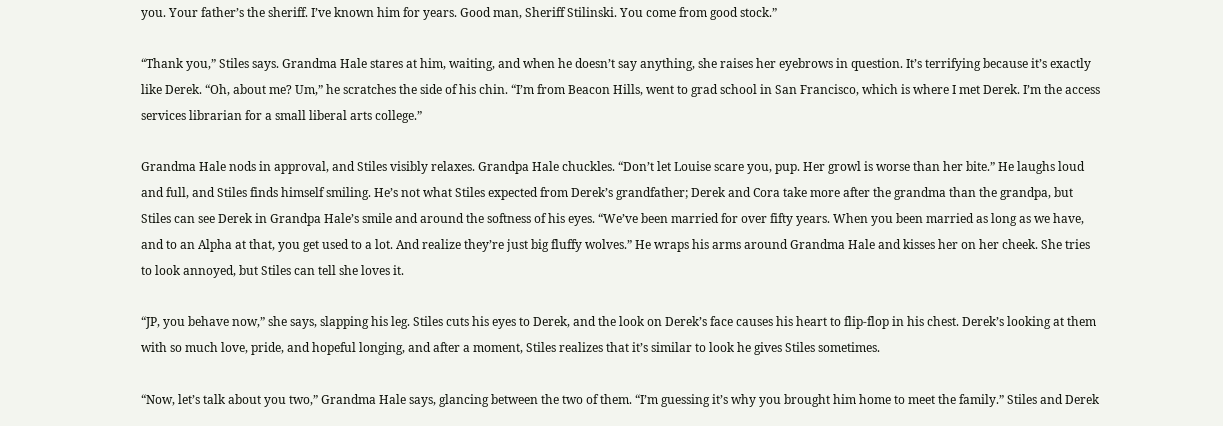you. Your father’s the sheriff. I’ve known him for years. Good man, Sheriff Stilinski. You come from good stock.”

“Thank you,” Stiles says. Grandma Hale stares at him, waiting, and when he doesn’t say anything, she raises her eyebrows in question. It’s terrifying because it’s exactly like Derek. “Oh, about me? Um,” he scratches the side of his chin. “I’m from Beacon Hills, went to grad school in San Francisco, which is where I met Derek. I’m the access services librarian for a small liberal arts college.”

Grandma Hale nods in approval, and Stiles visibly relaxes. Grandpa Hale chuckles. “Don’t let Louise scare you, pup. Her growl is worse than her bite.” He laughs loud and full, and Stiles finds himself smiling. He’s not what Stiles expected from Derek’s grandfather; Derek and Cora take more after the grandma than the grandpa, but Stiles can see Derek in Grandpa Hale’s smile and around the softness of his eyes. “We’ve been married for over fifty years. When you been married as long as we have, and to an Alpha at that, you get used to a lot. And realize they’re just big fluffy wolves.” He wraps his arms around Grandma Hale and kisses her on her cheek. She tries to look annoyed, but Stiles can tell she loves it.

“JP, you behave now,” she says, slapping his leg. Stiles cuts his eyes to Derek, and the look on Derek’s face causes his heart to flip-flop in his chest. Derek’s looking at them with so much love, pride, and hopeful longing, and after a moment, Stiles realizes that it’s similar to look he gives Stiles sometimes.

“Now, let’s talk about you two,” Grandma Hale says, glancing between the two of them. “I’m guessing it’s why you brought him home to meet the family.” Stiles and Derek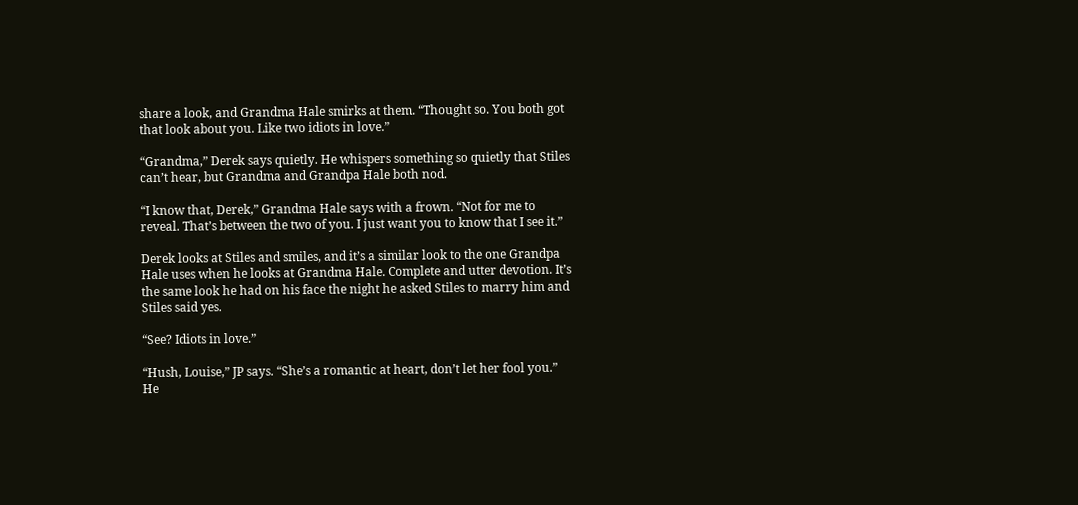share a look, and Grandma Hale smirks at them. “Thought so. You both got that look about you. Like two idiots in love.”

“Grandma,” Derek says quietly. He whispers something so quietly that Stiles can’t hear, but Grandma and Grandpa Hale both nod.

“I know that, Derek,” Grandma Hale says with a frown. “Not for me to reveal. That’s between the two of you. I just want you to know that I see it.”

Derek looks at Stiles and smiles, and it’s a similar look to the one Grandpa Hale uses when he looks at Grandma Hale. Complete and utter devotion. It’s the same look he had on his face the night he asked Stiles to marry him and Stiles said yes.

“See? Idiots in love.”

“Hush, Louise,” JP says. “She’s a romantic at heart, don’t let her fool you.” He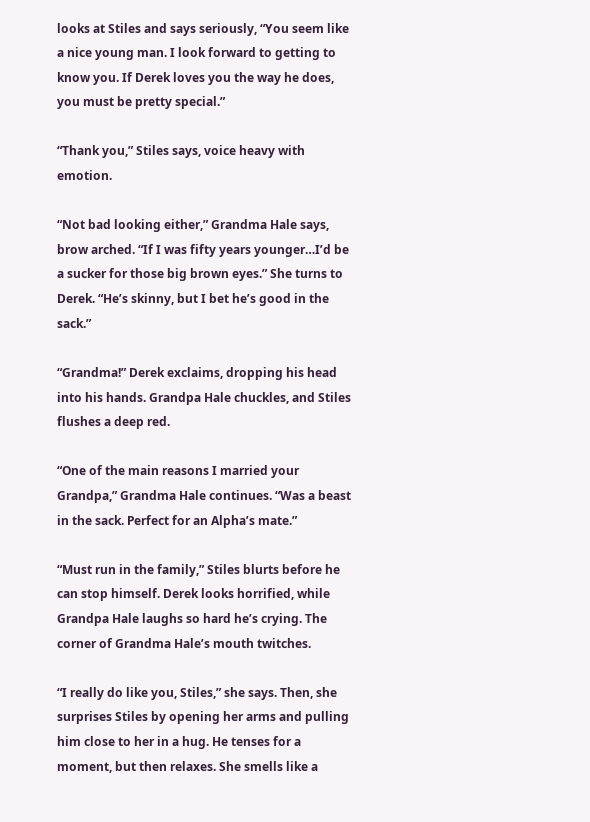looks at Stiles and says seriously, “You seem like a nice young man. I look forward to getting to know you. If Derek loves you the way he does, you must be pretty special.”

“Thank you,” Stiles says, voice heavy with emotion.

“Not bad looking either,” Grandma Hale says, brow arched. “If I was fifty years younger…I’d be a sucker for those big brown eyes.” She turns to Derek. “He’s skinny, but I bet he’s good in the sack.”

“Grandma!” Derek exclaims, dropping his head into his hands. Grandpa Hale chuckles, and Stiles flushes a deep red.

“One of the main reasons I married your Grandpa,” Grandma Hale continues. “Was a beast in the sack. Perfect for an Alpha’s mate.”

“Must run in the family,” Stiles blurts before he can stop himself. Derek looks horrified, while Grandpa Hale laughs so hard he’s crying. The corner of Grandma Hale’s mouth twitches.

“I really do like you, Stiles,” she says. Then, she surprises Stiles by opening her arms and pulling him close to her in a hug. He tenses for a moment, but then relaxes. She smells like a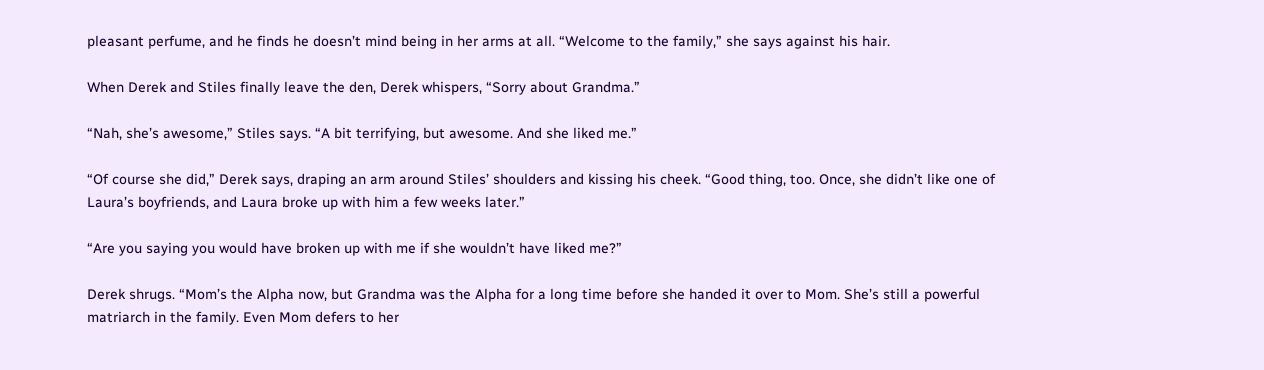pleasant perfume, and he finds he doesn’t mind being in her arms at all. “Welcome to the family,” she says against his hair.

When Derek and Stiles finally leave the den, Derek whispers, “Sorry about Grandma.”

“Nah, she’s awesome,” Stiles says. “A bit terrifying, but awesome. And she liked me.”

“Of course she did,” Derek says, draping an arm around Stiles’ shoulders and kissing his cheek. “Good thing, too. Once, she didn’t like one of Laura’s boyfriends, and Laura broke up with him a few weeks later.”

“Are you saying you would have broken up with me if she wouldn’t have liked me?”

Derek shrugs. “Mom’s the Alpha now, but Grandma was the Alpha for a long time before she handed it over to Mom. She’s still a powerful matriarch in the family. Even Mom defers to her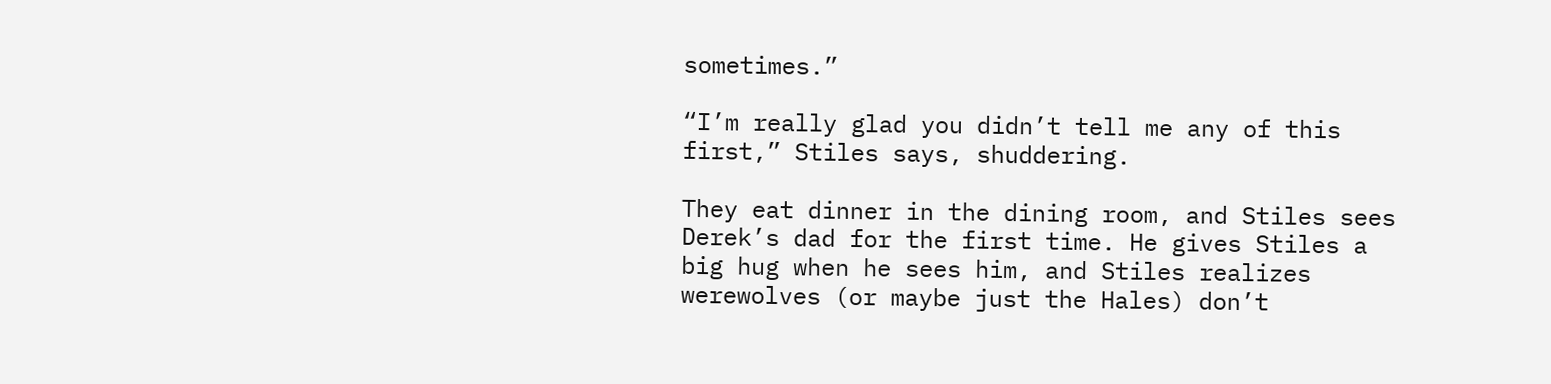sometimes.”

“I’m really glad you didn’t tell me any of this first,” Stiles says, shuddering.

They eat dinner in the dining room, and Stiles sees Derek’s dad for the first time. He gives Stiles a big hug when he sees him, and Stiles realizes werewolves (or maybe just the Hales) don’t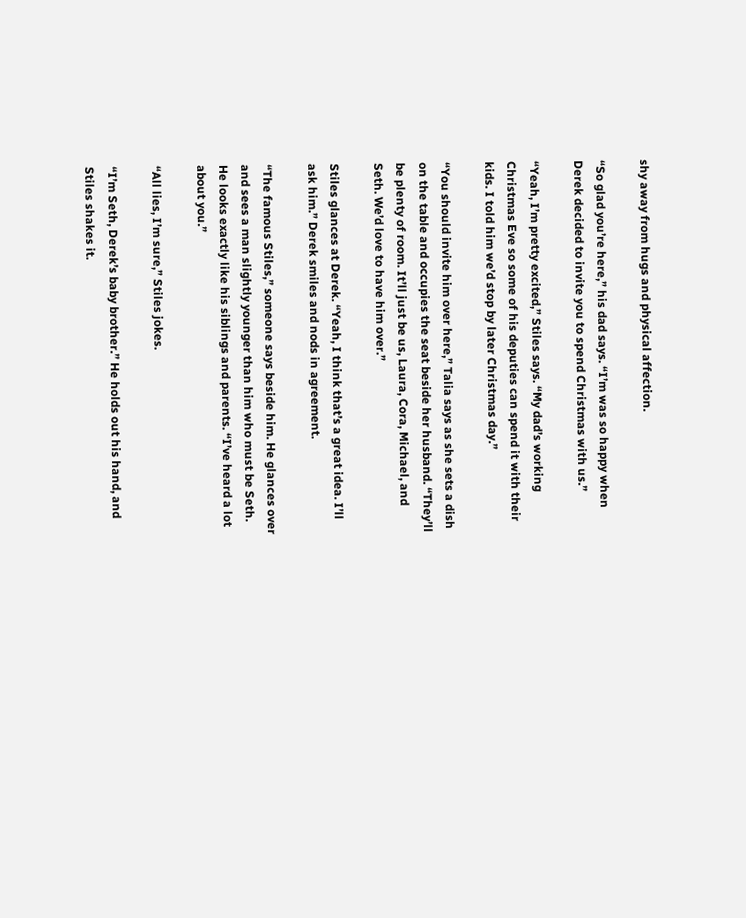shy away from hugs and physical affection.

“So glad you’re here,” his dad says. “I’m was so happy when Derek decided to invite you to spend Christmas with us.”

“Yeah, I’m pretty excited,” Stiles says. “My dad’s working Christmas Eve so some of his deputies can spend it with their kids. I told him we’d stop by later Christmas day.”

“You should invite him over here,” Talia says as she sets a dish on the table and occupies the seat beside her husband. “They’ll be plenty of room. It’ll just be us, Laura, Cora, Michael, and Seth. We’d love to have him over.”

Stiles glances at Derek. “Yeah, I think that’s a great idea. I’ll ask him.” Derek smiles and nods in agreement.

“The famous Stiles,” someone says beside him. He glances over and sees a man slightly younger than him who must be Seth. He looks exactly like his siblings and parents. “I’ve heard a lot about you.”

“All lies, I’m sure,” Stiles jokes.

“I’m Seth, Derek’s baby brother.” He holds out his hand, and Stiles shakes it.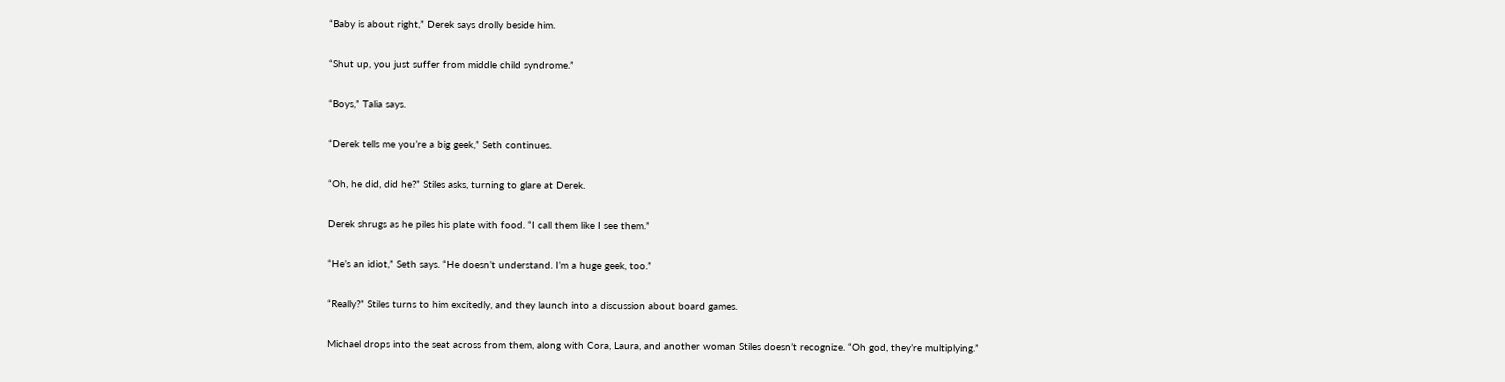“Baby is about right,” Derek says drolly beside him.

“Shut up, you just suffer from middle child syndrome.”

“Boys,” Talia says.

“Derek tells me you’re a big geek,” Seth continues.

“Oh, he did, did he?” Stiles asks, turning to glare at Derek.

Derek shrugs as he piles his plate with food. “I call them like I see them.”

“He’s an idiot,” Seth says. “He doesn’t understand. I’m a huge geek, too.”

“Really?” Stiles turns to him excitedly, and they launch into a discussion about board games.

Michael drops into the seat across from them, along with Cora, Laura, and another woman Stiles doesn’t recognize. “Oh god, they’re multiplying.”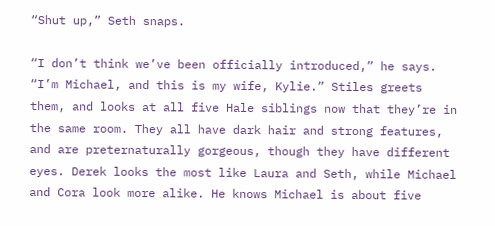“Shut up,” Seth snaps.

“I don’t think we’ve been officially introduced,” he says. “I’m Michael, and this is my wife, Kylie.” Stiles greets them, and looks at all five Hale siblings now that they’re in the same room. They all have dark hair and strong features, and are preternaturally gorgeous, though they have different eyes. Derek looks the most like Laura and Seth, while Michael and Cora look more alike. He knows Michael is about five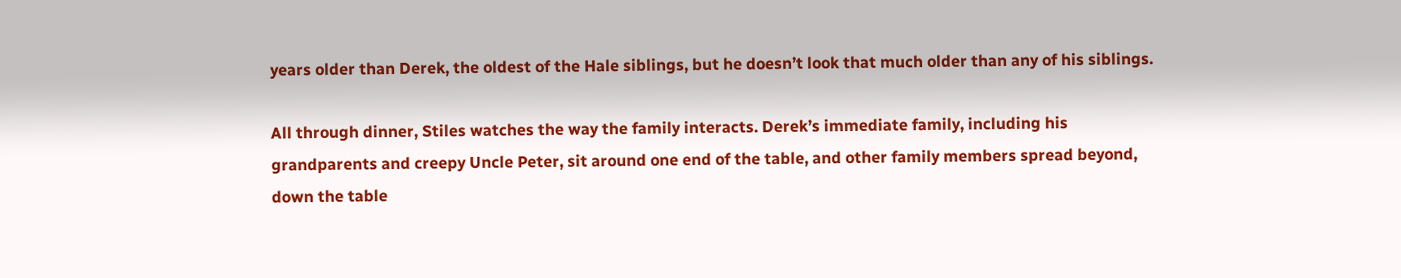years older than Derek, the oldest of the Hale siblings, but he doesn’t look that much older than any of his siblings.

All through dinner, Stiles watches the way the family interacts. Derek’s immediate family, including his grandparents and creepy Uncle Peter, sit around one end of the table, and other family members spread beyond, down the table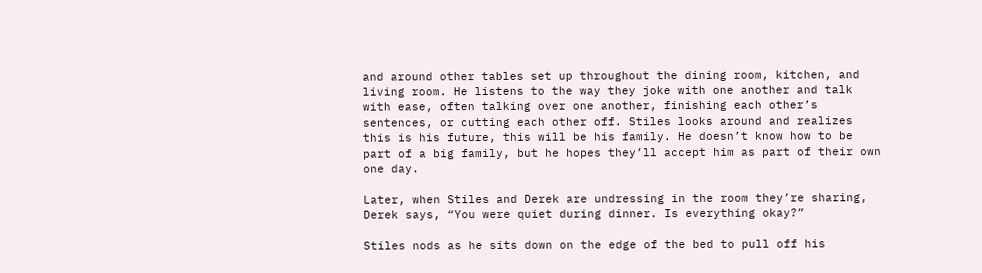and around other tables set up throughout the dining room, kitchen, and living room. He listens to the way they joke with one another and talk with ease, often talking over one another, finishing each other’s sentences, or cutting each other off. Stiles looks around and realizes this is his future, this will be his family. He doesn’t know how to be part of a big family, but he hopes they’ll accept him as part of their own one day.

Later, when Stiles and Derek are undressing in the room they’re sharing, Derek says, “You were quiet during dinner. Is everything okay?”

Stiles nods as he sits down on the edge of the bed to pull off his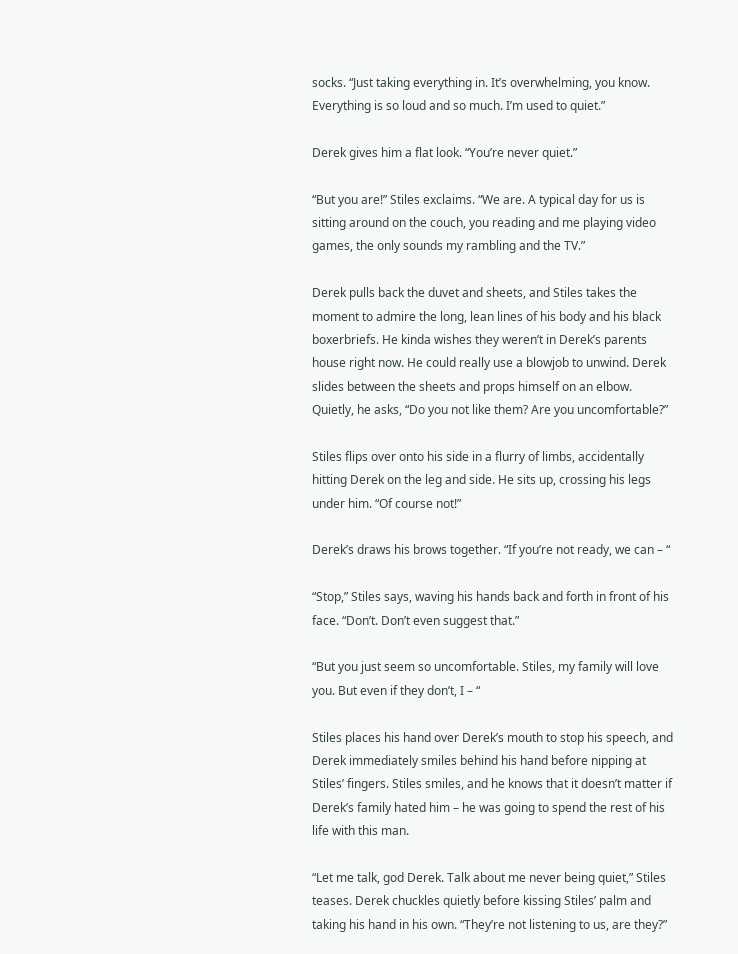socks. “Just taking everything in. It’s overwhelming, you know. Everything is so loud and so much. I’m used to quiet.”

Derek gives him a flat look. “You’re never quiet.”

“But you are!” Stiles exclaims. “We are. A typical day for us is sitting around on the couch, you reading and me playing video games, the only sounds my rambling and the TV.”

Derek pulls back the duvet and sheets, and Stiles takes the moment to admire the long, lean lines of his body and his black boxerbriefs. He kinda wishes they weren’t in Derek’s parents house right now. He could really use a blowjob to unwind. Derek slides between the sheets and props himself on an elbow. Quietly, he asks, “Do you not like them? Are you uncomfortable?”

Stiles flips over onto his side in a flurry of limbs, accidentally hitting Derek on the leg and side. He sits up, crossing his legs under him. “Of course not!”

Derek’s draws his brows together. “If you’re not ready, we can – “

“Stop,” Stiles says, waving his hands back and forth in front of his face. “Don’t. Don’t even suggest that.”

“But you just seem so uncomfortable. Stiles, my family will love you. But even if they don’t, I – “

Stiles places his hand over Derek’s mouth to stop his speech, and Derek immediately smiles behind his hand before nipping at Stiles’ fingers. Stiles smiles, and he knows that it doesn’t matter if Derek’s family hated him – he was going to spend the rest of his life with this man.

“Let me talk, god Derek. Talk about me never being quiet,” Stiles teases. Derek chuckles quietly before kissing Stiles’ palm and taking his hand in his own. “They’re not listening to us, are they?”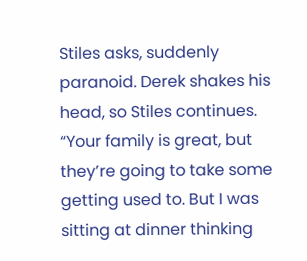Stiles asks, suddenly paranoid. Derek shakes his head, so Stiles continues. “Your family is great, but they’re going to take some getting used to. But I was sitting at dinner thinking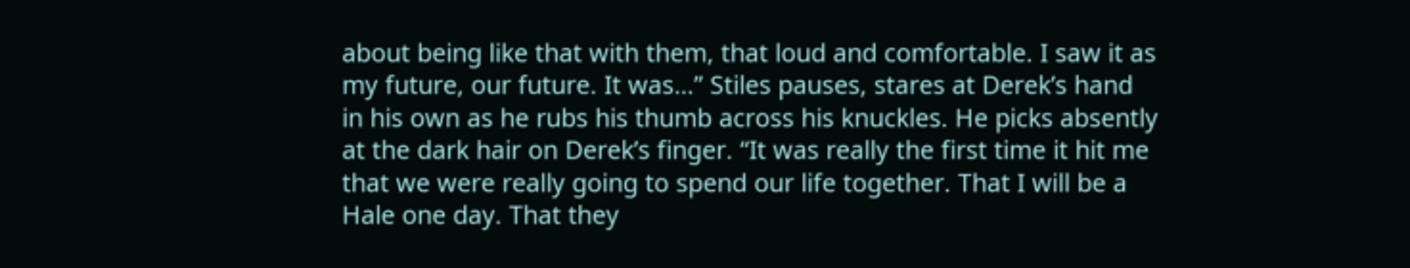about being like that with them, that loud and comfortable. I saw it as my future, our future. It was…” Stiles pauses, stares at Derek’s hand in his own as he rubs his thumb across his knuckles. He picks absently at the dark hair on Derek’s finger. “It was really the first time it hit me that we were really going to spend our life together. That I will be a Hale one day. That they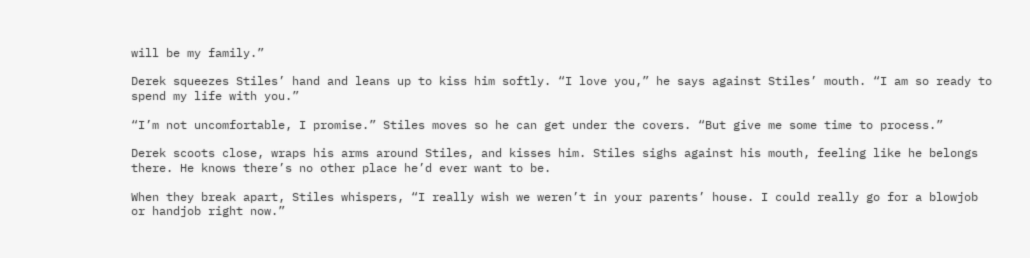will be my family.”

Derek squeezes Stiles’ hand and leans up to kiss him softly. “I love you,” he says against Stiles’ mouth. “I am so ready to spend my life with you.”

“I’m not uncomfortable, I promise.” Stiles moves so he can get under the covers. “But give me some time to process.”

Derek scoots close, wraps his arms around Stiles, and kisses him. Stiles sighs against his mouth, feeling like he belongs there. He knows there’s no other place he’d ever want to be.

When they break apart, Stiles whispers, “I really wish we weren’t in your parents’ house. I could really go for a blowjob or handjob right now.”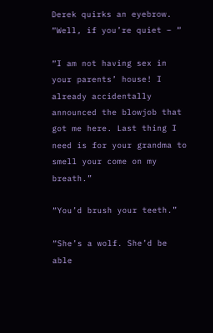Derek quirks an eyebrow. “Well, if you’re quiet – “

“I am not having sex in your parents’ house! I already accidentally announced the blowjob that got me here. Last thing I need is for your grandma to smell your come on my breath.”

“You’d brush your teeth.”

“She’s a wolf. She’d be able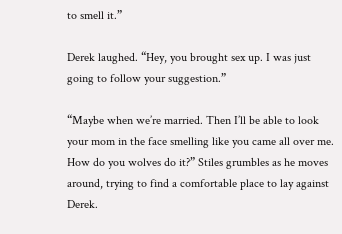to smell it.”

Derek laughed. “Hey, you brought sex up. I was just going to follow your suggestion.”

“Maybe when we’re married. Then I’ll be able to look your mom in the face smelling like you came all over me. How do you wolves do it?” Stiles grumbles as he moves around, trying to find a comfortable place to lay against Derek.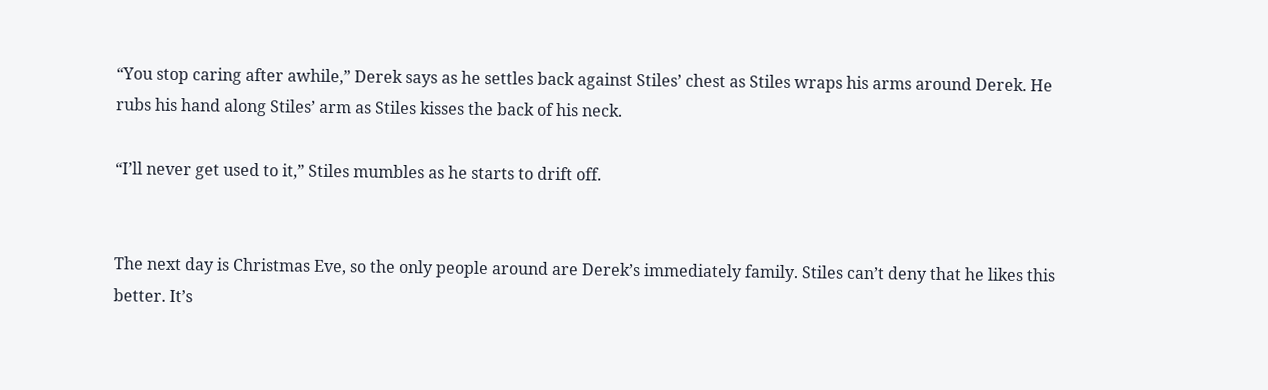“You stop caring after awhile,” Derek says as he settles back against Stiles’ chest as Stiles wraps his arms around Derek. He rubs his hand along Stiles’ arm as Stiles kisses the back of his neck.

“I’ll never get used to it,” Stiles mumbles as he starts to drift off.


The next day is Christmas Eve, so the only people around are Derek’s immediately family. Stiles can’t deny that he likes this better. It’s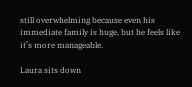still overwhelming because even his immediate family is huge, but he feels like it’s more manageable.

Laura sits down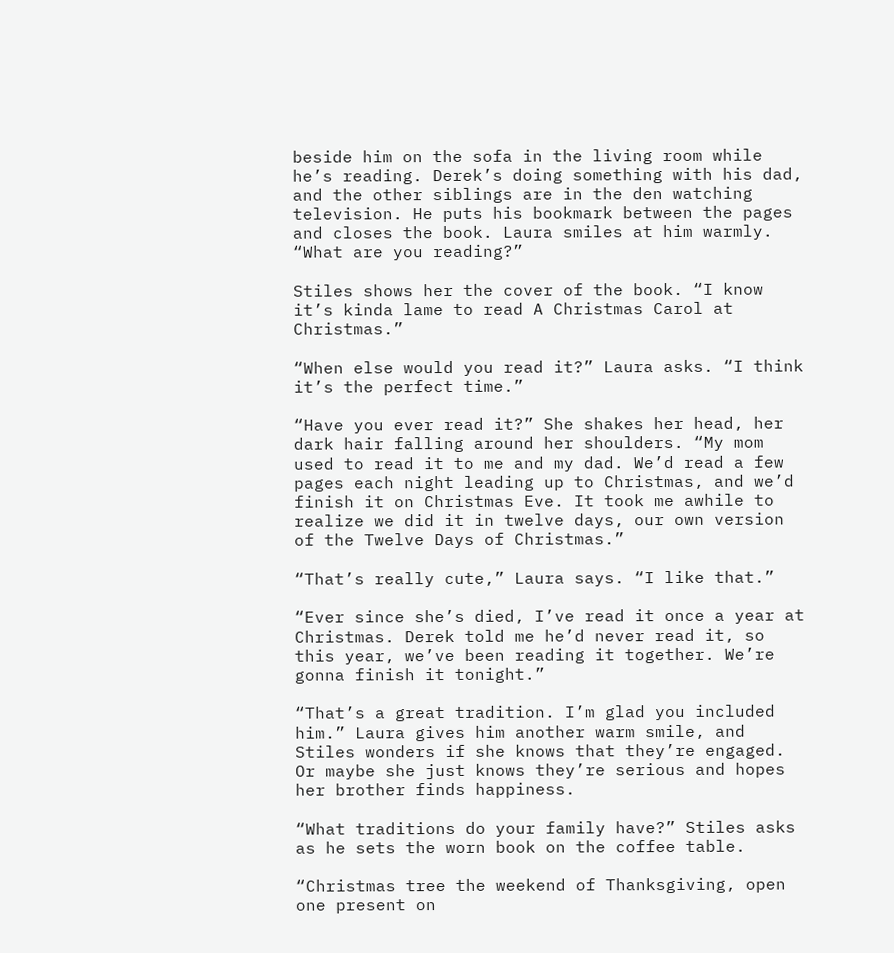beside him on the sofa in the living room while he’s reading. Derek’s doing something with his dad, and the other siblings are in the den watching television. He puts his bookmark between the pages and closes the book. Laura smiles at him warmly. “What are you reading?”

Stiles shows her the cover of the book. “I know it’s kinda lame to read A Christmas Carol at Christmas.”

“When else would you read it?” Laura asks. “I think it’s the perfect time.”

“Have you ever read it?” She shakes her head, her dark hair falling around her shoulders. “My mom used to read it to me and my dad. We’d read a few pages each night leading up to Christmas, and we’d finish it on Christmas Eve. It took me awhile to realize we did it in twelve days, our own version of the Twelve Days of Christmas.”

“That’s really cute,” Laura says. “I like that.”

“Ever since she’s died, I’ve read it once a year at Christmas. Derek told me he’d never read it, so this year, we’ve been reading it together. We’re gonna finish it tonight.”

“That’s a great tradition. I’m glad you included him.” Laura gives him another warm smile, and Stiles wonders if she knows that they’re engaged. Or maybe she just knows they’re serious and hopes her brother finds happiness.

“What traditions do your family have?” Stiles asks as he sets the worn book on the coffee table.

“Christmas tree the weekend of Thanksgiving, open one present on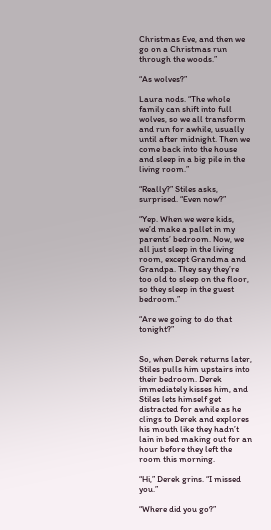Christmas Eve, and then we go on a Christmas run through the woods.”

“As wolves?”

Laura nods. “The whole family can shift into full wolves, so we all transform and run for awhile, usually until after midnight. Then we come back into the house and sleep in a big pile in the living room.”

“Really?” Stiles asks, surprised. “Even now?”

“Yep. When we were kids, we’d make a pallet in my parents’ bedroom. Now, we all just sleep in the living room, except Grandma and Grandpa. They say they’re too old to sleep on the floor, so they sleep in the guest bedroom.”

“Are we going to do that tonight?”


So, when Derek returns later, Stiles pulls him upstairs into their bedroom. Derek immediately kisses him, and Stiles lets himself get distracted for awhile as he clings to Derek and explores his mouth like they hadn’t lain in bed making out for an hour before they left the room this morning.

“Hi,” Derek grins. “I missed you.”

“Where did you go?”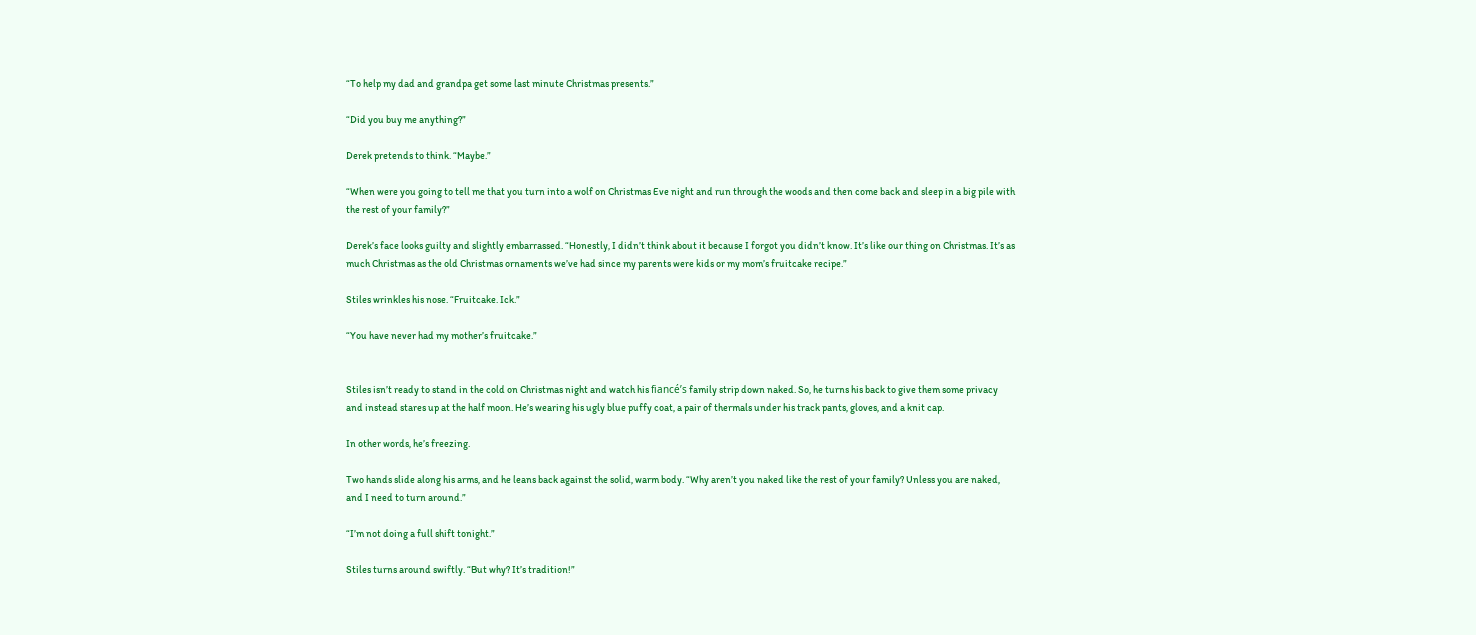“To help my dad and grandpa get some last minute Christmas presents.”

“Did you buy me anything?”

Derek pretends to think. “Maybe.”

“When were you going to tell me that you turn into a wolf on Christmas Eve night and run through the woods and then come back and sleep in a big pile with the rest of your family?”

Derek’s face looks guilty and slightly embarrassed. “Honestly, I didn’t think about it because I forgot you didn’t know. It’s like our thing on Christmas. It’s as much Christmas as the old Christmas ornaments we’ve had since my parents were kids or my mom’s fruitcake recipe.”

Stiles wrinkles his nose. “Fruitcake. Ick.”

“You have never had my mother’s fruitcake.”


Stiles isn’t ready to stand in the cold on Christmas night and watch his fiancé’s family strip down naked. So, he turns his back to give them some privacy and instead stares up at the half moon. He’s wearing his ugly blue puffy coat, a pair of thermals under his track pants, gloves, and a knit cap.

In other words, he’s freezing.

Two hands slide along his arms, and he leans back against the solid, warm body. “Why aren’t you naked like the rest of your family? Unless you are naked, and I need to turn around.”

“I’m not doing a full shift tonight.”

Stiles turns around swiftly. “But why? It’s tradition!”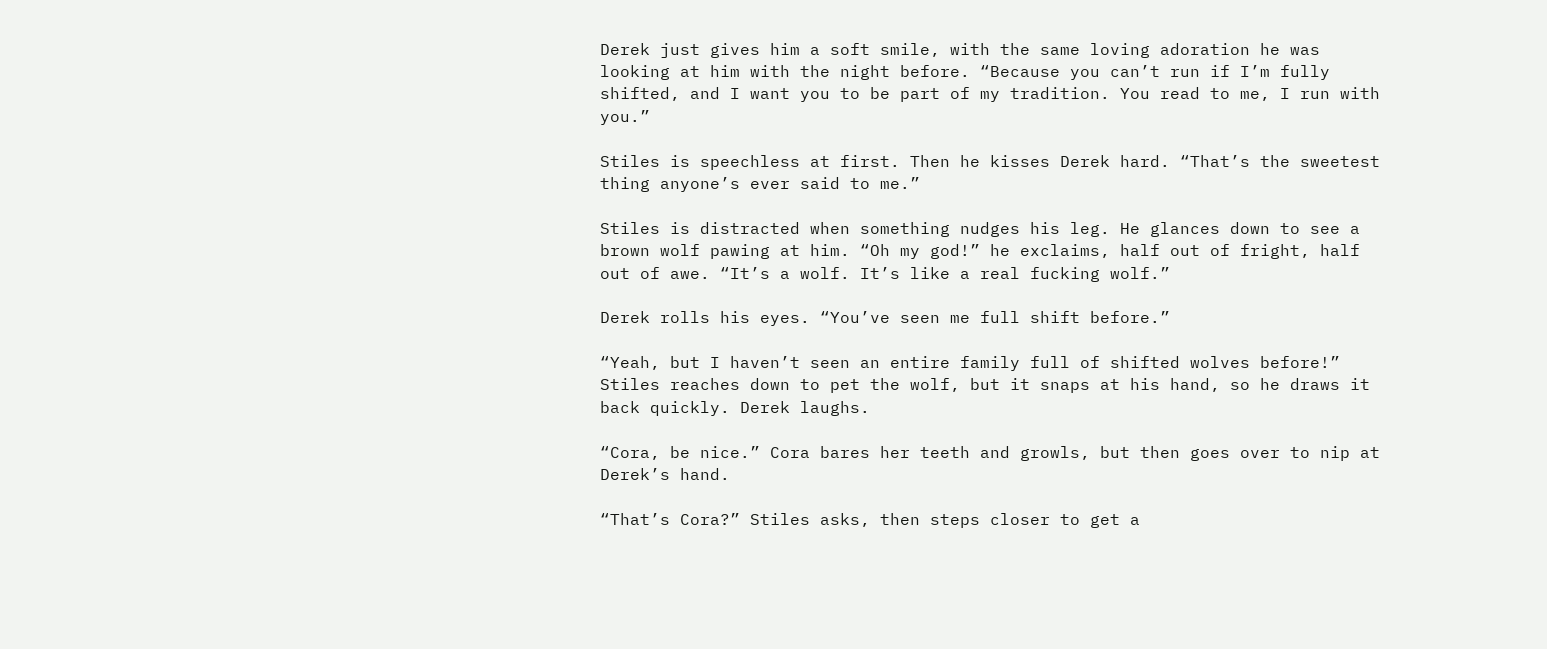Derek just gives him a soft smile, with the same loving adoration he was looking at him with the night before. “Because you can’t run if I’m fully shifted, and I want you to be part of my tradition. You read to me, I run with you.”

Stiles is speechless at first. Then he kisses Derek hard. “That’s the sweetest thing anyone’s ever said to me.”

Stiles is distracted when something nudges his leg. He glances down to see a brown wolf pawing at him. “Oh my god!” he exclaims, half out of fright, half out of awe. “It’s a wolf. It’s like a real fucking wolf.”

Derek rolls his eyes. “You’ve seen me full shift before.”

“Yeah, but I haven’t seen an entire family full of shifted wolves before!” Stiles reaches down to pet the wolf, but it snaps at his hand, so he draws it back quickly. Derek laughs.

“Cora, be nice.” Cora bares her teeth and growls, but then goes over to nip at Derek’s hand.

“That’s Cora?” Stiles asks, then steps closer to get a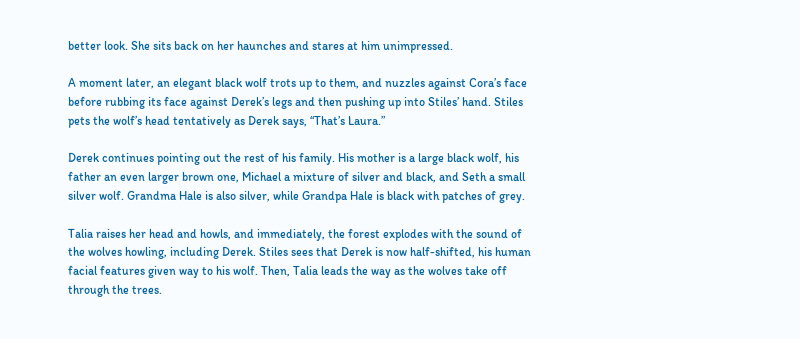better look. She sits back on her haunches and stares at him unimpressed.

A moment later, an elegant black wolf trots up to them, and nuzzles against Cora’s face before rubbing its face against Derek’s legs and then pushing up into Stiles’ hand. Stiles pets the wolf’s head tentatively as Derek says, “That’s Laura.”

Derek continues pointing out the rest of his family. His mother is a large black wolf, his father an even larger brown one, Michael a mixture of silver and black, and Seth a small silver wolf. Grandma Hale is also silver, while Grandpa Hale is black with patches of grey.

Talia raises her head and howls, and immediately, the forest explodes with the sound of the wolves howling, including Derek. Stiles sees that Derek is now half-shifted, his human facial features given way to his wolf. Then, Talia leads the way as the wolves take off through the trees.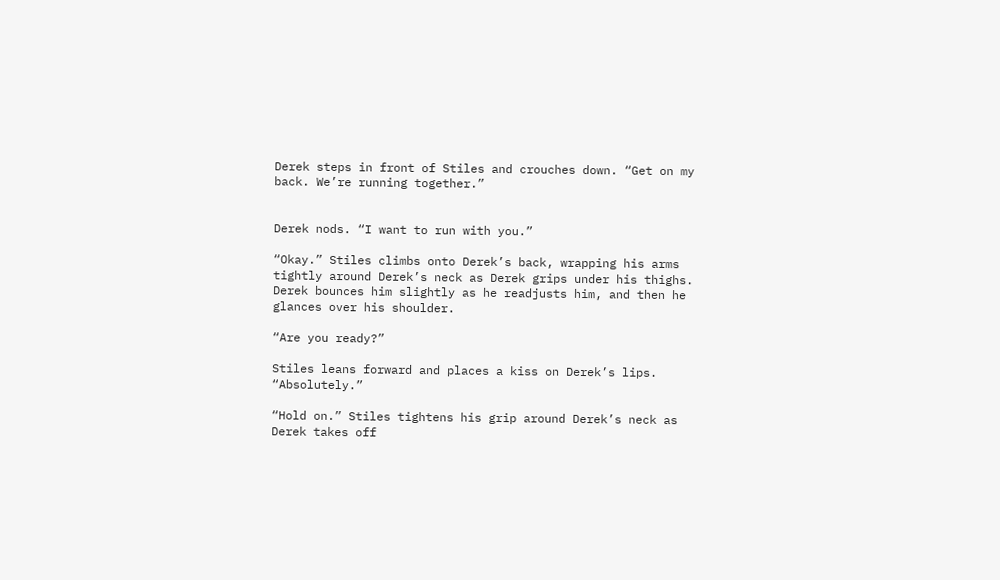Derek steps in front of Stiles and crouches down. “Get on my back. We’re running together.”


Derek nods. “I want to run with you.”

“Okay.” Stiles climbs onto Derek’s back, wrapping his arms tightly around Derek’s neck as Derek grips under his thighs. Derek bounces him slightly as he readjusts him, and then he glances over his shoulder.

“Are you ready?”

Stiles leans forward and places a kiss on Derek’s lips. “Absolutely.”

“Hold on.” Stiles tightens his grip around Derek’s neck as Derek takes off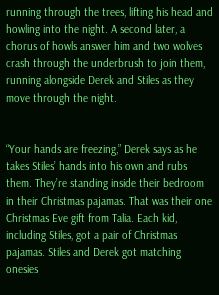running through the trees, lifting his head and howling into the night. A second later, a chorus of howls answer him and two wolves crash through the underbrush to join them, running alongside Derek and Stiles as they move through the night.


“Your hands are freezing,” Derek says as he takes Stiles’ hands into his own and rubs them. They’re standing inside their bedroom in their Christmas pajamas. That was their one Christmas Eve gift from Talia. Each kid, including Stiles, got a pair of Christmas pajamas. Stiles and Derek got matching onesies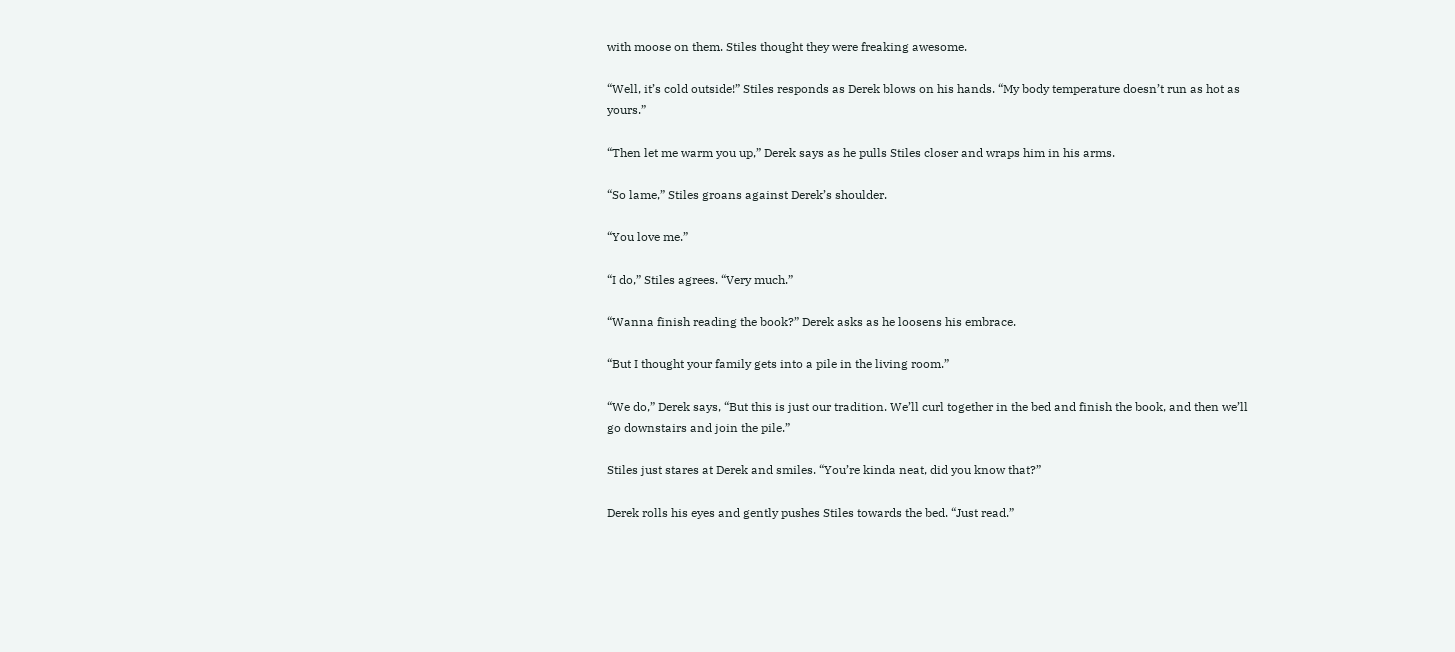with moose on them. Stiles thought they were freaking awesome.

“Well, it’s cold outside!” Stiles responds as Derek blows on his hands. “My body temperature doesn’t run as hot as yours.”

“Then let me warm you up,” Derek says as he pulls Stiles closer and wraps him in his arms.

“So lame,” Stiles groans against Derek’s shoulder.

“You love me.”

“I do,” Stiles agrees. “Very much.”

“Wanna finish reading the book?” Derek asks as he loosens his embrace.

“But I thought your family gets into a pile in the living room.”

“We do,” Derek says, “But this is just our tradition. We’ll curl together in the bed and finish the book, and then we’ll go downstairs and join the pile.”

Stiles just stares at Derek and smiles. “You’re kinda neat, did you know that?”

Derek rolls his eyes and gently pushes Stiles towards the bed. “Just read.”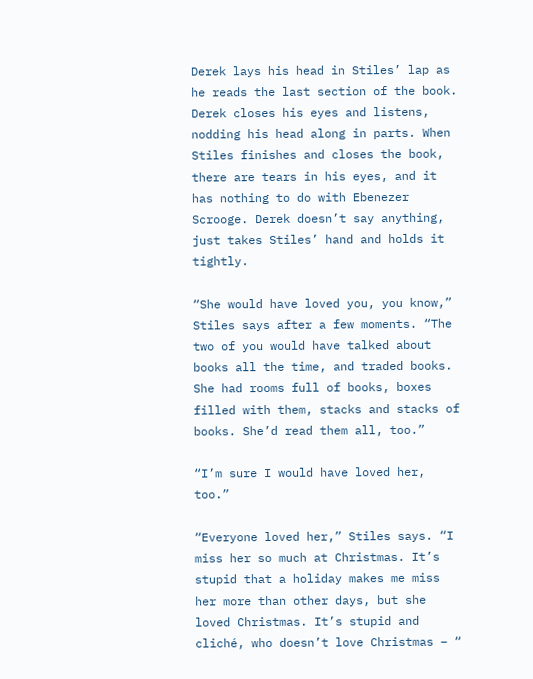Derek lays his head in Stiles’ lap as he reads the last section of the book. Derek closes his eyes and listens, nodding his head along in parts. When Stiles finishes and closes the book, there are tears in his eyes, and it has nothing to do with Ebenezer Scrooge. Derek doesn’t say anything, just takes Stiles’ hand and holds it tightly.

“She would have loved you, you know,” Stiles says after a few moments. “The two of you would have talked about books all the time, and traded books. She had rooms full of books, boxes filled with them, stacks and stacks of books. She’d read them all, too.”

“I’m sure I would have loved her, too.”

“Everyone loved her,” Stiles says. “I miss her so much at Christmas. It’s stupid that a holiday makes me miss her more than other days, but she loved Christmas. It’s stupid and cliché, who doesn’t love Christmas – “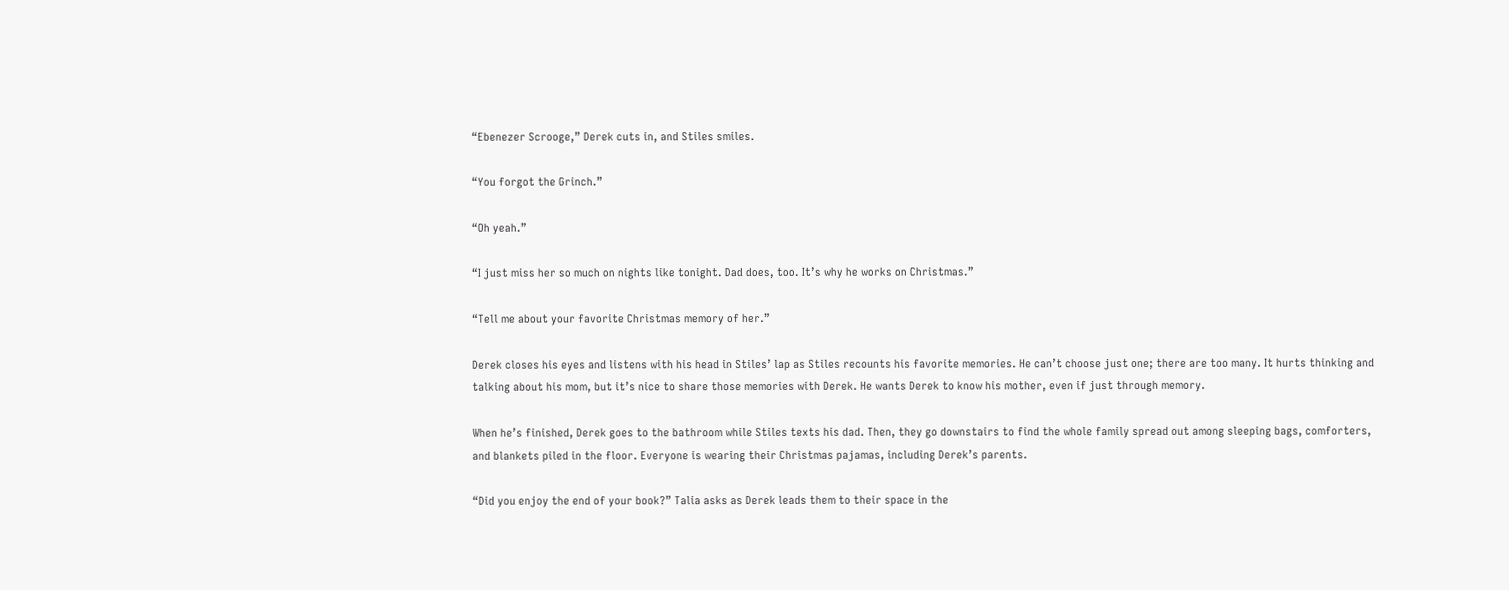“Ebenezer Scrooge,” Derek cuts in, and Stiles smiles.

“You forgot the Grinch.”

“Oh yeah.”

“I just miss her so much on nights like tonight. Dad does, too. It’s why he works on Christmas.”

“Tell me about your favorite Christmas memory of her.”

Derek closes his eyes and listens with his head in Stiles’ lap as Stiles recounts his favorite memories. He can’t choose just one; there are too many. It hurts thinking and talking about his mom, but it’s nice to share those memories with Derek. He wants Derek to know his mother, even if just through memory.

When he’s finished, Derek goes to the bathroom while Stiles texts his dad. Then, they go downstairs to find the whole family spread out among sleeping bags, comforters, and blankets piled in the floor. Everyone is wearing their Christmas pajamas, including Derek’s parents.

“Did you enjoy the end of your book?” Talia asks as Derek leads them to their space in the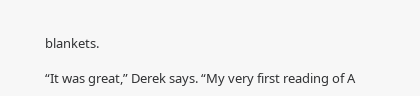blankets.

“It was great,” Derek says. “My very first reading of A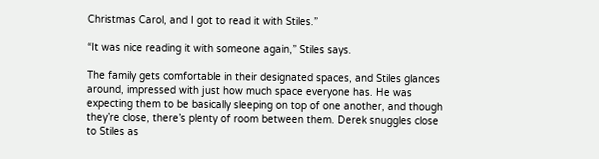Christmas Carol, and I got to read it with Stiles.”

“It was nice reading it with someone again,” Stiles says.

The family gets comfortable in their designated spaces, and Stiles glances around, impressed with just how much space everyone has. He was expecting them to be basically sleeping on top of one another, and though they’re close, there’s plenty of room between them. Derek snuggles close to Stiles as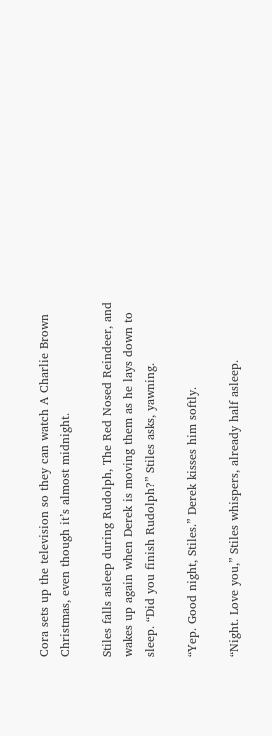Cora sets up the television so they can watch A Charlie Brown Christmas, even though it’s almost midnight.

Stiles falls asleep during Rudolph, The Red Nosed Reindeer, and wakes up again when Derek is moving them as he lays down to sleep. “Did you finish Rudolph?” Stiles asks, yawning.

“Yep. Good night, Stiles.” Derek kisses him softly.

“Night. Love you,” Stiles whispers, already half asleep.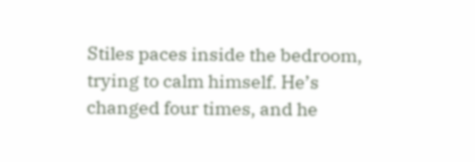Stiles paces inside the bedroom, trying to calm himself. He’s changed four times, and he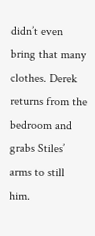didn’t even bring that many clothes. Derek returns from the bedroom and grabs Stiles’ arms to still him.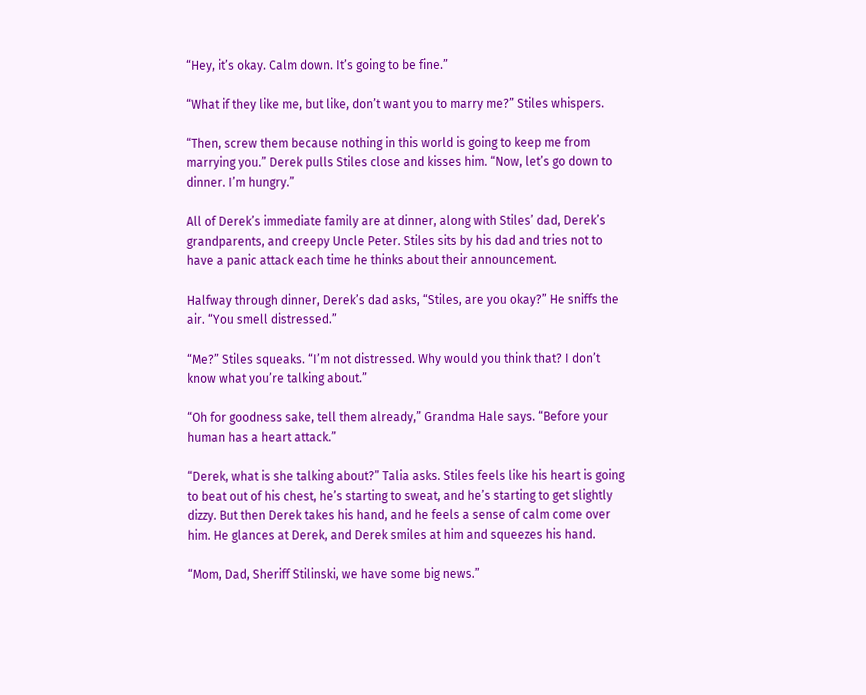“Hey, it’s okay. Calm down. It’s going to be fine.”

“What if they like me, but like, don’t want you to marry me?” Stiles whispers.

“Then, screw them because nothing in this world is going to keep me from marrying you.” Derek pulls Stiles close and kisses him. “Now, let’s go down to dinner. I’m hungry.”

All of Derek’s immediate family are at dinner, along with Stiles’ dad, Derek’s grandparents, and creepy Uncle Peter. Stiles sits by his dad and tries not to have a panic attack each time he thinks about their announcement.

Halfway through dinner, Derek’s dad asks, “Stiles, are you okay?” He sniffs the air. “You smell distressed.”

“Me?” Stiles squeaks. “I’m not distressed. Why would you think that? I don’t know what you’re talking about.”

“Oh for goodness sake, tell them already,” Grandma Hale says. “Before your human has a heart attack.”

“Derek, what is she talking about?” Talia asks. Stiles feels like his heart is going to beat out of his chest, he’s starting to sweat, and he’s starting to get slightly dizzy. But then Derek takes his hand, and he feels a sense of calm come over him. He glances at Derek, and Derek smiles at him and squeezes his hand.

“Mom, Dad, Sheriff Stilinski, we have some big news.”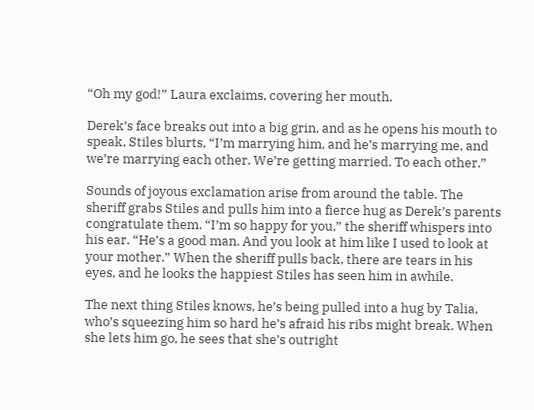“Oh my god!” Laura exclaims, covering her mouth.

Derek’s face breaks out into a big grin, and as he opens his mouth to speak, Stiles blurts, “I’m marrying him, and he’s marrying me, and we’re marrying each other. We’re getting married. To each other.”

Sounds of joyous exclamation arise from around the table. The sheriff grabs Stiles and pulls him into a fierce hug as Derek’s parents congratulate them. “I’m so happy for you,” the sheriff whispers into his ear. “He’s a good man. And you look at him like I used to look at your mother.” When the sheriff pulls back, there are tears in his eyes, and he looks the happiest Stiles has seen him in awhile.

The next thing Stiles knows, he’s being pulled into a hug by Talia, who’s squeezing him so hard he’s afraid his ribs might break. When she lets him go, he sees that she’s outright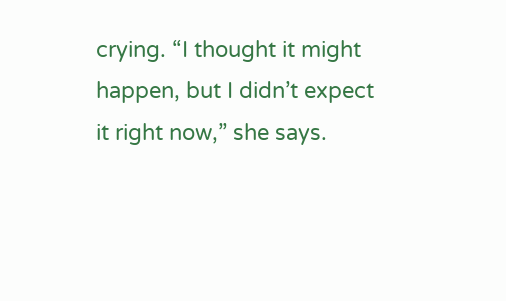crying. “I thought it might happen, but I didn’t expect it right now,” she says.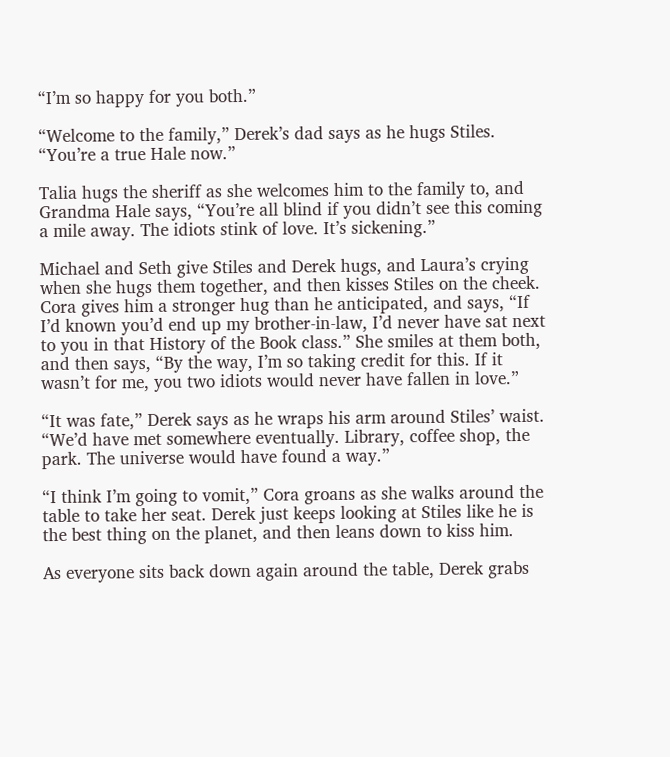“I’m so happy for you both.”

“Welcome to the family,” Derek’s dad says as he hugs Stiles. “You’re a true Hale now.”

Talia hugs the sheriff as she welcomes him to the family to, and Grandma Hale says, “You’re all blind if you didn’t see this coming a mile away. The idiots stink of love. It’s sickening.”

Michael and Seth give Stiles and Derek hugs, and Laura’s crying when she hugs them together, and then kisses Stiles on the cheek. Cora gives him a stronger hug than he anticipated, and says, “If I’d known you’d end up my brother-in-law, I’d never have sat next to you in that History of the Book class.” She smiles at them both, and then says, “By the way, I’m so taking credit for this. If it wasn’t for me, you two idiots would never have fallen in love.”

“It was fate,” Derek says as he wraps his arm around Stiles’ waist. “We’d have met somewhere eventually. Library, coffee shop, the park. The universe would have found a way.”

“I think I’m going to vomit,” Cora groans as she walks around the table to take her seat. Derek just keeps looking at Stiles like he is the best thing on the planet, and then leans down to kiss him.

As everyone sits back down again around the table, Derek grabs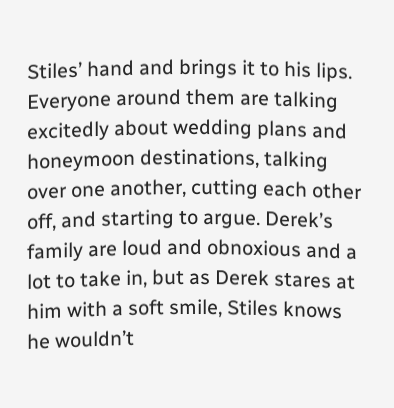Stiles’ hand and brings it to his lips. Everyone around them are talking excitedly about wedding plans and honeymoon destinations, talking over one another, cutting each other off, and starting to argue. Derek’s family are loud and obnoxious and a lot to take in, but as Derek stares at him with a soft smile, Stiles knows he wouldn’t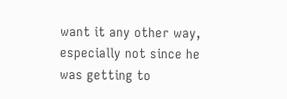want it any other way, especially not since he was getting to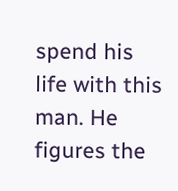spend his life with this man. He figures the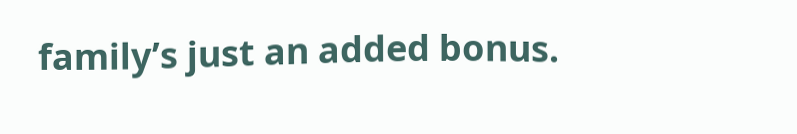family’s just an added bonus.